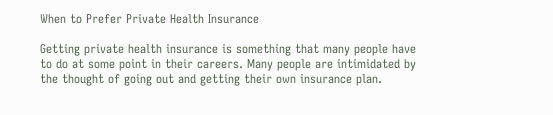When to Prefer Private Health Insurance

Getting private health insurance is something that many people have to do at some point in their careers. Many people are intimidated by the thought of going out and getting their own insurance plan.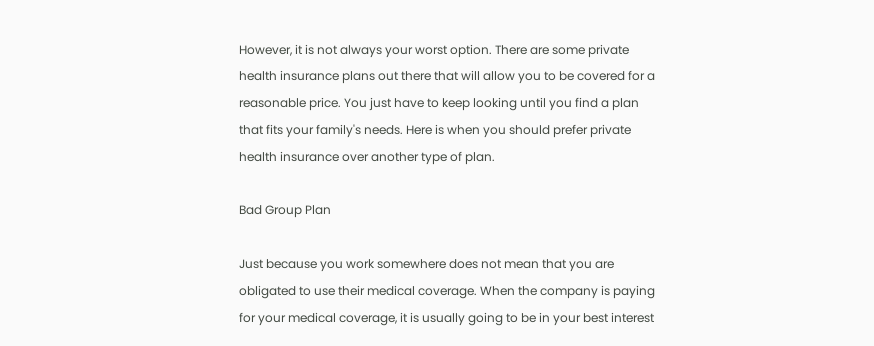However, it is not always your worst option. There are some private health insurance plans out there that will allow you to be covered for a reasonable price. You just have to keep looking until you find a plan that fits your family's needs. Here is when you should prefer private health insurance over another type of plan.

Bad Group Plan

Just because you work somewhere does not mean that you are obligated to use their medical coverage. When the company is paying for your medical coverage, it is usually going to be in your best interest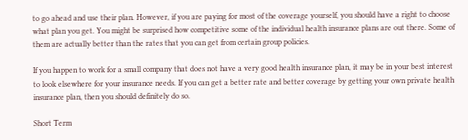to go ahead and use their plan. However, if you are paying for most of the coverage yourself, you should have a right to choose what plan you get. You might be surprised how competitive some of the individual health insurance plans are out there. Some of them are actually better than the rates that you can get from certain group policies.

If you happen to work for a small company that does not have a very good health insurance plan, it may be in your best interest to look elsewhere for your insurance needs. If you can get a better rate and better coverage by getting your own private health insurance plan, then you should definitely do so.

Short Term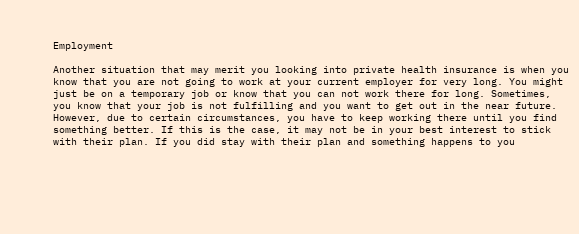Employment

Another situation that may merit you looking into private health insurance is when you know that you are not going to work at your current employer for very long. You might just be on a temporary job or know that you can not work there for long. Sometimes, you know that your job is not fulfilling and you want to get out in the near future. However, due to certain circumstances, you have to keep working there until you find something better. If this is the case, it may not be in your best interest to stick with their plan. If you did stay with their plan and something happens to you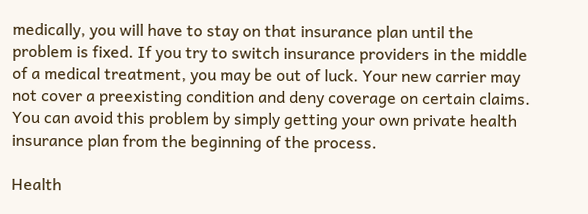medically, you will have to stay on that insurance plan until the problem is fixed. If you try to switch insurance providers in the middle of a medical treatment, you may be out of luck. Your new carrier may not cover a preexisting condition and deny coverage on certain claims. You can avoid this problem by simply getting your own private health insurance plan from the beginning of the process.

Health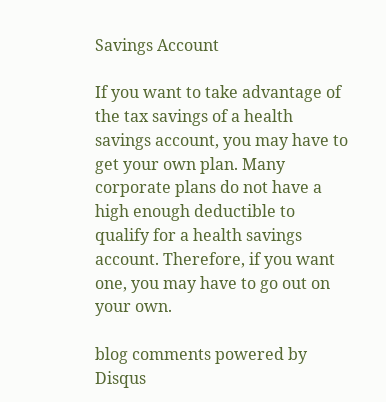Savings Account

If you want to take advantage of the tax savings of a health savings account, you may have to get your own plan. Many corporate plans do not have a high enough deductible to qualify for a health savings account. Therefore, if you want one, you may have to go out on your own.

blog comments powered by Disqus